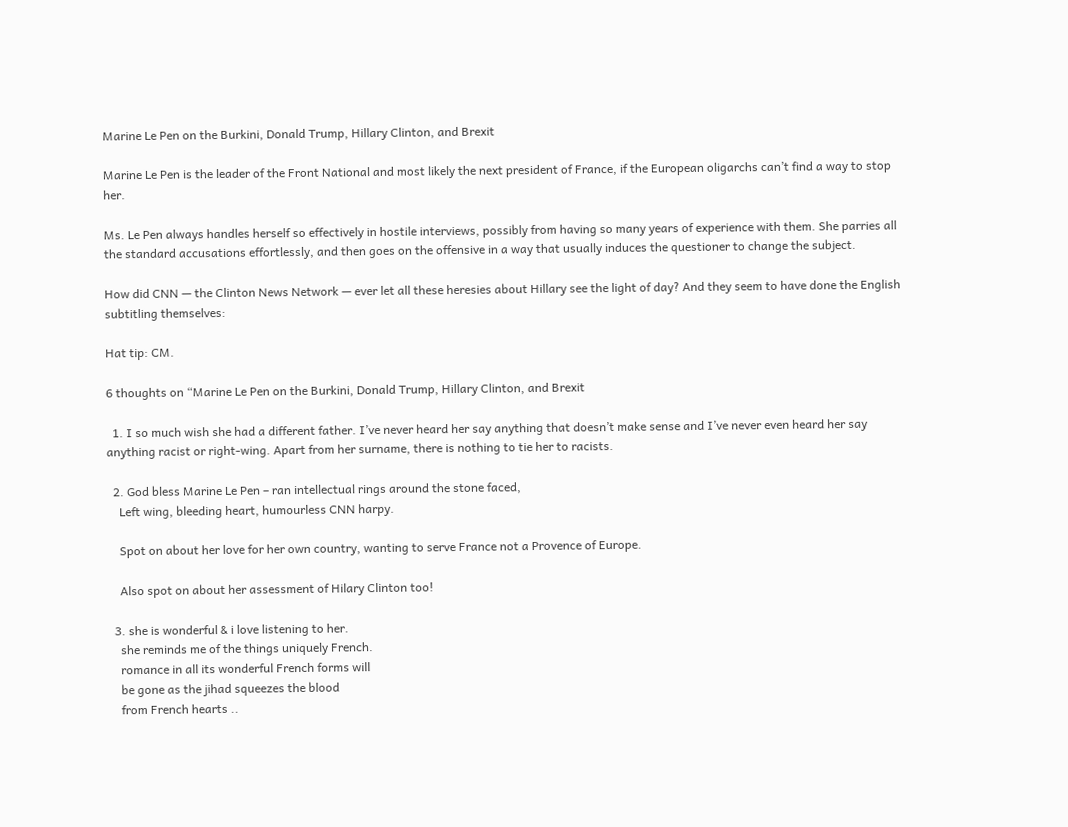Marine Le Pen on the Burkini, Donald Trump, Hillary Clinton, and Brexit

Marine Le Pen is the leader of the Front National and most likely the next president of France, if the European oligarchs can’t find a way to stop her.

Ms. Le Pen always handles herself so effectively in hostile interviews, possibly from having so many years of experience with them. She parries all the standard accusations effortlessly, and then goes on the offensive in a way that usually induces the questioner to change the subject.

How did CNN — the Clinton News Network — ever let all these heresies about Hillary see the light of day? And they seem to have done the English subtitling themselves:

Hat tip: CM.

6 thoughts on “Marine Le Pen on the Burkini, Donald Trump, Hillary Clinton, and Brexit

  1. I so much wish she had a different father. I’ve never heard her say anything that doesn’t make sense and I’ve never even heard her say anything racist or right-wing. Apart from her surname, there is nothing to tie her to racists.

  2. God bless Marine Le Pen – ran intellectual rings around the stone faced,
    Left wing, bleeding heart, humourless CNN harpy.

    Spot on about her love for her own country, wanting to serve France not a Provence of Europe.

    Also spot on about her assessment of Hilary Clinton too!

  3. she is wonderful & i love listening to her.
    she reminds me of the things uniquely French.
    romance in all its wonderful French forms will
    be gone as the jihad squeezes the blood
    from French hearts ..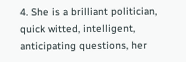4. She is a brilliant politician, quick witted, intelligent, anticipating questions, her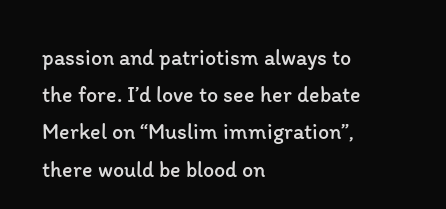passion and patriotism always to the fore. I’d love to see her debate Merkel on “Muslim immigration”, there would be blood on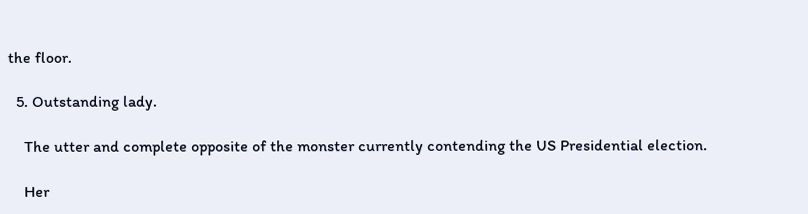the floor.

  5. Outstanding lady.

    The utter and complete opposite of the monster currently contending the US Presidential election.

    Her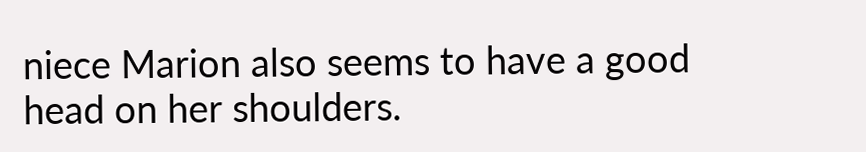niece Marion also seems to have a good head on her shoulders.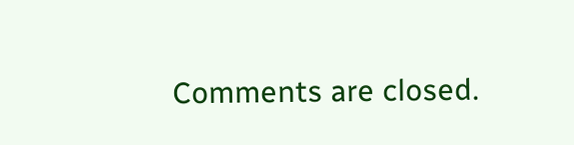Comments are closed.